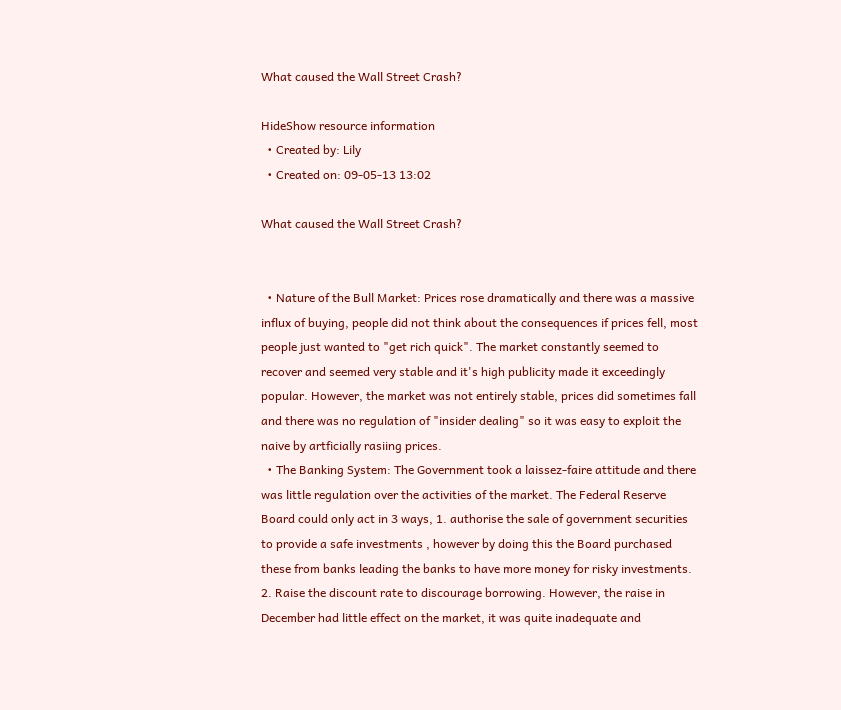What caused the Wall Street Crash?

HideShow resource information
  • Created by: Lily
  • Created on: 09-05-13 13:02

What caused the Wall Street Crash?


  • Nature of the Bull Market: Prices rose dramatically and there was a massive influx of buying, people did not think about the consequences if prices fell, most people just wanted to "get rich quick". The market constantly seemed to recover and seemed very stable and it's high publicity made it exceedingly popular. However, the market was not entirely stable, prices did sometimes fall and there was no regulation of "insider dealing" so it was easy to exploit the naive by artficially rasiing prices.
  • The Banking System: The Government took a laissez-faire attitude and there was little regulation over the activities of the market. The Federal Reserve Board could only act in 3 ways, 1. authorise the sale of government securities to provide a safe investments , however by doing this the Board purchased these from banks leading the banks to have more money for risky investments. 2. Raise the discount rate to discourage borrowing. However, the raise in December had little effect on the market, it was quite inadequate and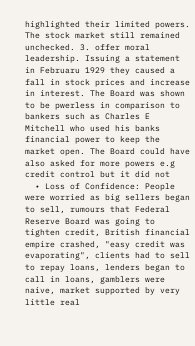highlighted their limited powers. The stock market still remained unchecked. 3. offer moral leadership. Issuing a statement in Februaru 1929 they caused a fall in stock prices and increase in interest. The Board was shown to be pwerless in comparison to bankers such as Charles E Mitchell who used his banks financial power to keep the market open. The Board could have also asked for more powers e.g credit control but it did not
  • Loss of Confidence: People were worried as big sellers began to sell, rumours that Federal Reserve Board was going to tighten credit, British financial empire crashed, "easy credit was evaporating", clients had to sell to repay loans, lenders began to call in loans, gamblers were naive, market supported by very little real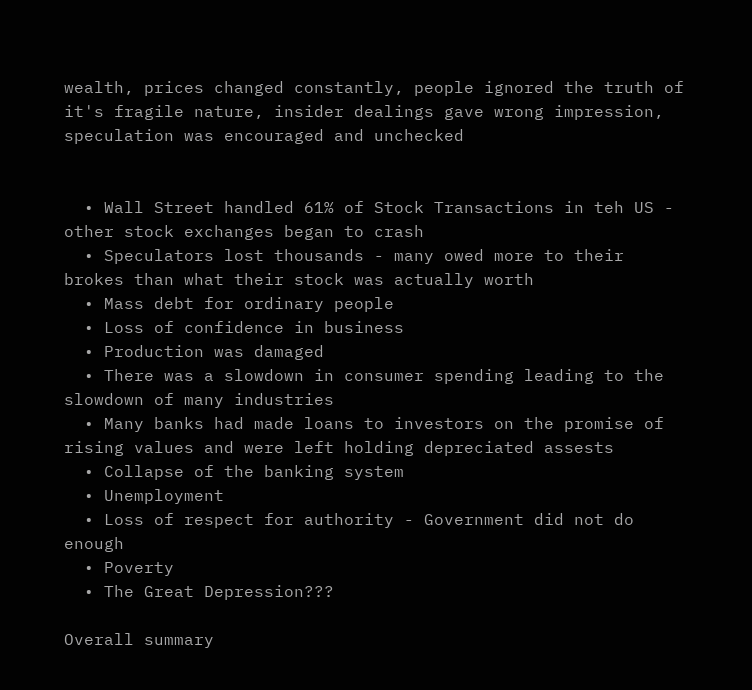wealth, prices changed constantly, people ignored the truth of it's fragile nature, insider dealings gave wrong impression, speculation was encouraged and unchecked


  • Wall Street handled 61% of Stock Transactions in teh US - other stock exchanges began to crash
  • Speculators lost thousands - many owed more to their brokes than what their stock was actually worth
  • Mass debt for ordinary people
  • Loss of confidence in business
  • Production was damaged
  • There was a slowdown in consumer spending leading to the slowdown of many industries
  • Many banks had made loans to investors on the promise of rising values and were left holding depreciated assests
  • Collapse of the banking system
  • Unemployment
  • Loss of respect for authority - Government did not do enough
  • Poverty
  • The Great Depression???

Overall summary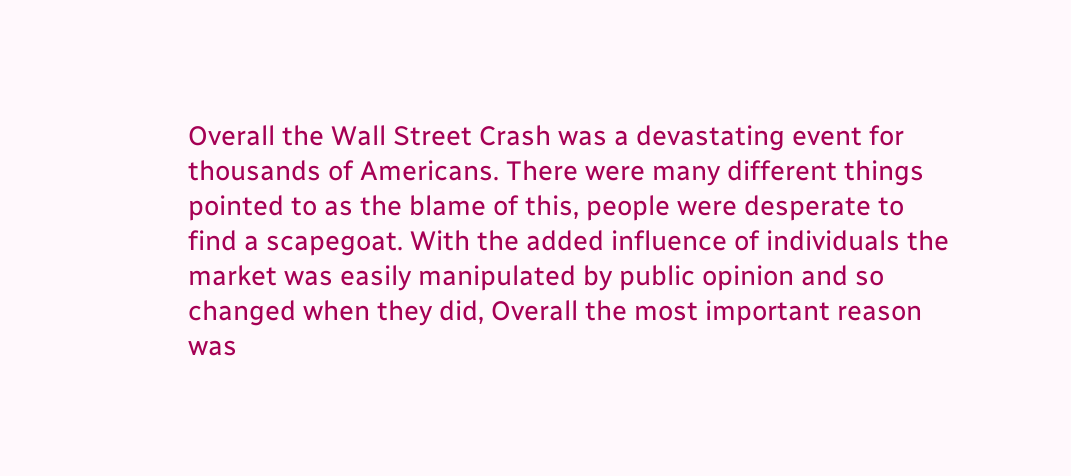Overall the Wall Street Crash was a devastating event for thousands of Americans. There were many different things pointed to as the blame of this, people were desperate to find a scapegoat. With the added influence of individuals the market was easily manipulated by public opinion and so changed when they did, Overall the most important reason was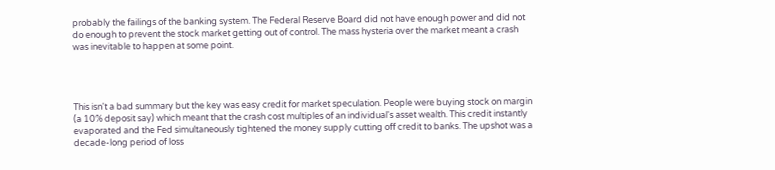probably the failings of the banking system. The Federal Reserve Board did not have enough power and did not do enough to prevent the stock market getting out of control. The mass hysteria over the market meant a crash was inevitable to happen at some point.




This isn't a bad summary but the key was easy credit for market speculation. People were buying stock on margin (a 10% deposit say) which meant that the crash cost multiples of an individual's asset wealth. This credit instantly evaporated and the Fed simultaneously tightened the money supply cutting off credit to banks. The upshot was a decade-long period of loss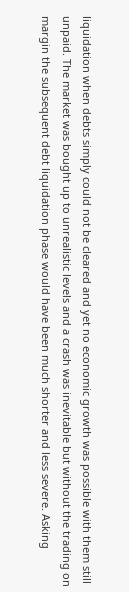liquidation when debts simply could not be cleared and yet no economic growth was possible with them still unpaid. The market was bought up to unrealistic levels and a crash was inevitable but without the trading on margin the subsequent debt liquidation phase would have been much shorter and less severe. Asking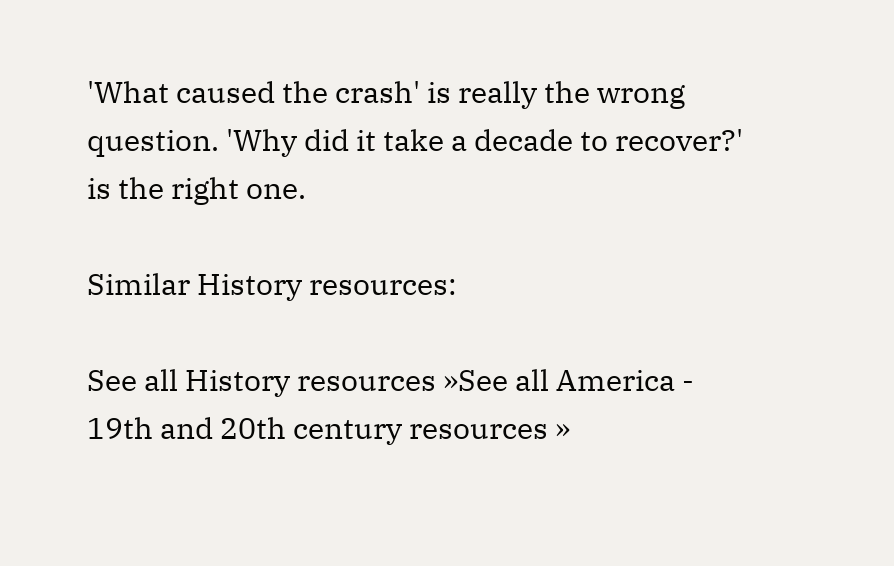'What caused the crash' is really the wrong question. 'Why did it take a decade to recover?' is the right one.

Similar History resources:

See all History resources »See all America - 19th and 20th century resources »